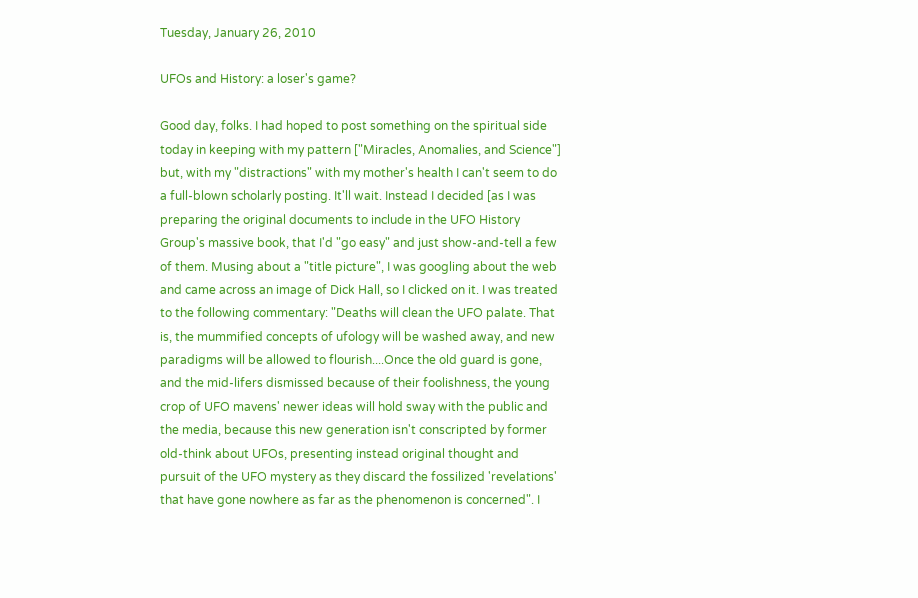Tuesday, January 26, 2010

UFOs and History: a loser's game?

Good day, folks. I had hoped to post something on the spiritual side today in keeping with my pattern ["Miracles, Anomalies, and Science"] but, with my "distractions" with my mother's health I can't seem to do a full-blown scholarly posting. It'll wait. Instead I decided [as I was preparing the original documents to include in the UFO History Group's massive book, that I'd "go easy" and just show-and-tell a few of them. Musing about a "title picture", I was googling about the web and came across an image of Dick Hall, so I clicked on it. I was treated to the following commentary: "Deaths will clean the UFO palate. That is, the mummified concepts of ufology will be washed away, and new paradigms will be allowed to flourish....Once the old guard is gone, and the mid-lifers dismissed because of their foolishness, the young crop of UFO mavens' newer ideas will hold sway with the public and the media, because this new generation isn't conscripted by former old-think about UFOs, presenting instead original thought and pursuit of the UFO mystery as they discard the fossilized 'revelations' that have gone nowhere as far as the phenomenon is concerned". I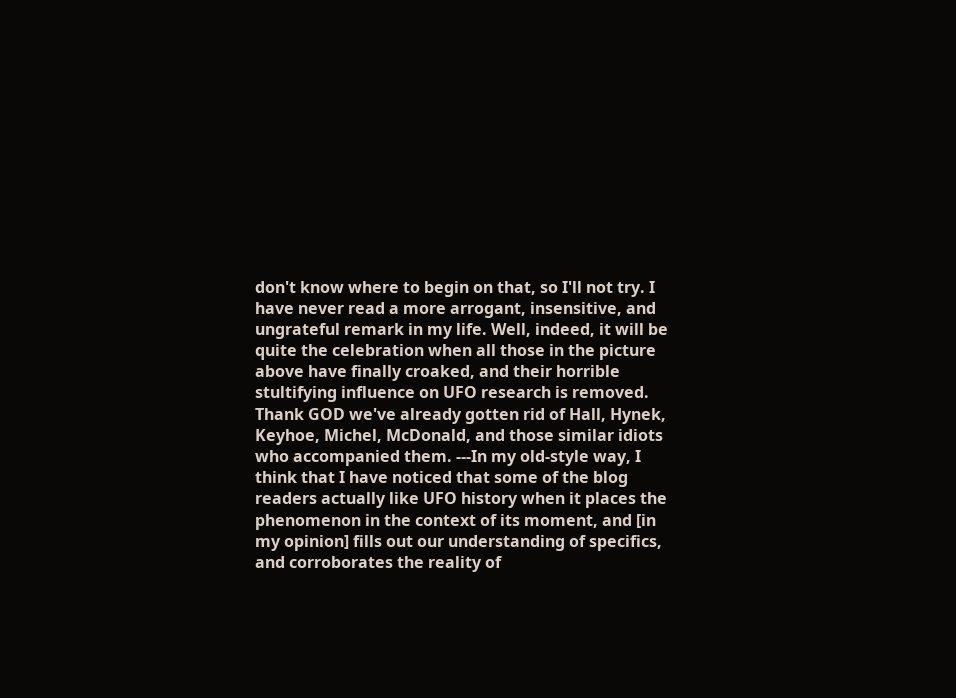don't know where to begin on that, so I'll not try. I have never read a more arrogant, insensitive, and ungrateful remark in my life. Well, indeed, it will be quite the celebration when all those in the picture above have finally croaked, and their horrible stultifying influence on UFO research is removed. Thank GOD we've already gotten rid of Hall, Hynek, Keyhoe, Michel, McDonald, and those similar idiots who accompanied them. ---In my old-style way, I think that I have noticed that some of the blog readers actually like UFO history when it places the phenomenon in the context of its moment, and [in my opinion] fills out our understanding of specifics, and corroborates the reality of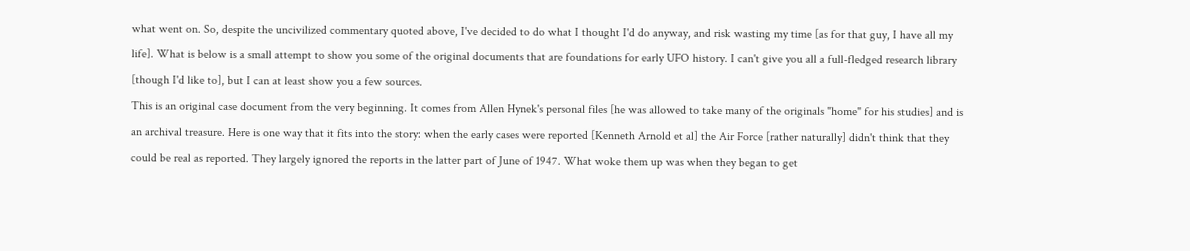what went on. So, despite the uncivilized commentary quoted above, I've decided to do what I thought I'd do anyway, and risk wasting my time [as for that guy, I have all my life]. What is below is a small attempt to show you some of the original documents that are foundations for early UFO history. I can't give you all a full-fledged research library [though I'd like to], but I can at least show you a few sources.
This is an original case document from the very beginning. It comes from Allen Hynek's personal files [he was allowed to take many of the originals "home" for his studies] and is an archival treasure. Here is one way that it fits into the story: when the early cases were reported [Kenneth Arnold et al] the Air Force [rather naturally] didn't think that they could be real as reported. They largely ignored the reports in the latter part of June of 1947. What woke them up was when they began to get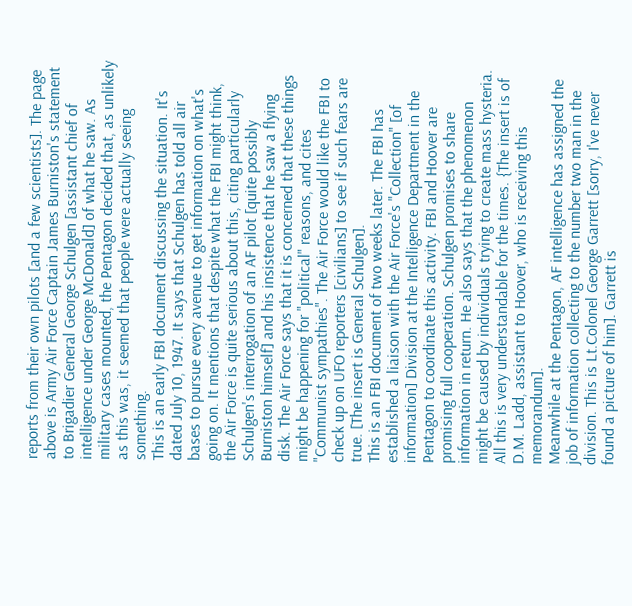reports from their own pilots [and a few scientists]. The page above is Army Air Force Captain James Burniston's statement to Brigadier General George Schulgen [assistant chief of intelligence under George McDonald] of what he saw. As military cases mounted, the Pentagon decided that, as unlikely as this was, it seemed that people were actually seeing something.
This is an early FBI document discussing the situation. It's dated July 10, 1947. It says that Schulgen has told all air bases to pursue every avenue to get information on what's going on. It mentions that despite what the FBI might think, the Air Force is quite serious about this, citing particularly Schulgen's interrogation of an AF pilot [quite possibly Burniston himself] and his insistence that he saw a flying disk. The Air Force says that it is concerned that these things might be happening for "political" reasons, and cites "Communist sympathies". The Air Force would like the FBI to check up on UFO reporters [civilians] to see if such fears are true. [The insert is General Schulgen].
This is an FBI document of two weeks later. The FBI has established a liaison with the Air Force's "Collection" [of information] Division at the Intelligence Department in the Pentagon to coordinate this activity. FBI and Hoover are promising full cooperation. Schulgen promises to share information in return. He also says that the phenomenon might be caused by individuals trying to create mass hysteria. All this is very understandable for the times. {The insert is of D.M. Ladd, assistant to Hoover, who is receiving this memorandum].
Meanwhile at the Pentagon, AF intelligence has assigned the job of information collecting to the number two man in the division. This is Lt.Colonel George Garrett [sorry, I've never found a picture of him]. Garrett is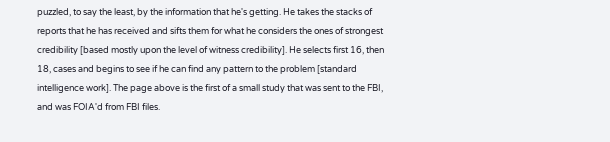puzzled, to say the least, by the information that he's getting. He takes the stacks of reports that he has received and sifts them for what he considers the ones of strongest credibility [based mostly upon the level of witness credibility]. He selects first 16, then 18, cases and begins to see if he can find any pattern to the problem [standard intelligence work]. The page above is the first of a small study that was sent to the FBI, and was FOIA'd from FBI files.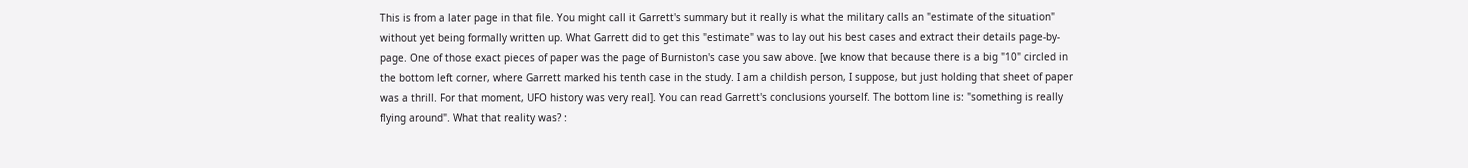This is from a later page in that file. You might call it Garrett's summary but it really is what the military calls an "estimate of the situation" without yet being formally written up. What Garrett did to get this "estimate" was to lay out his best cases and extract their details page-by-page. One of those exact pieces of paper was the page of Burniston's case you saw above. [we know that because there is a big "10" circled in the bottom left corner, where Garrett marked his tenth case in the study. I am a childish person, I suppose, but just holding that sheet of paper was a thrill. For that moment, UFO history was very real]. You can read Garrett's conclusions yourself. The bottom line is: "something is really flying around". What that reality was? :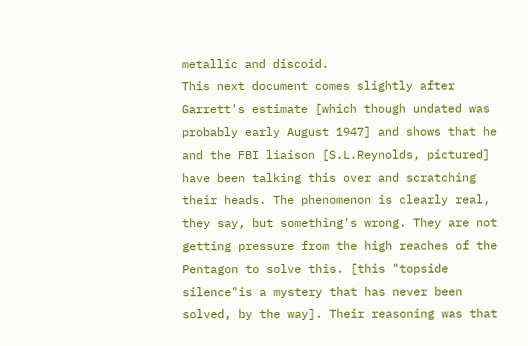metallic and discoid.
This next document comes slightly after Garrett's estimate [which though undated was probably early August 1947] and shows that he and the FBI liaison [S.L.Reynolds, pictured] have been talking this over and scratching their heads. The phenomenon is clearly real, they say, but something's wrong. They are not getting pressure from the high reaches of the Pentagon to solve this. [this "topside silence"is a mystery that has never been solved, by the way]. Their reasoning was that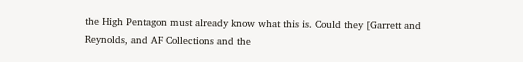the High Pentagon must already know what this is. Could they [Garrett and Reynolds, and AF Collections and the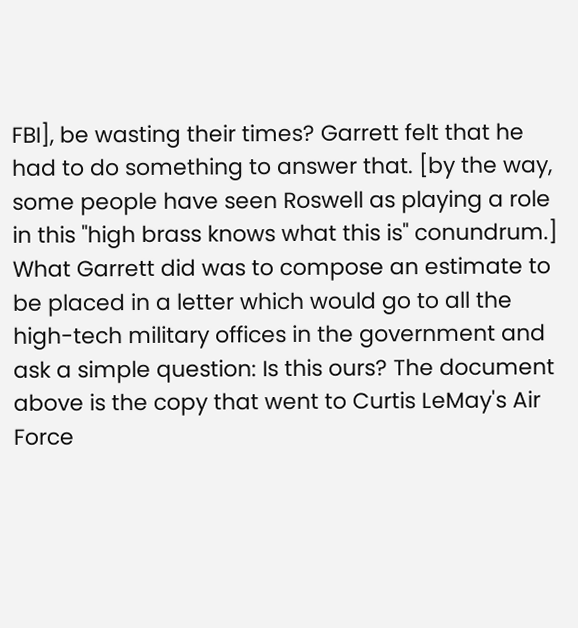FBI], be wasting their times? Garrett felt that he had to do something to answer that. [by the way, some people have seen Roswell as playing a role in this "high brass knows what this is" conundrum.]
What Garrett did was to compose an estimate to be placed in a letter which would go to all the high-tech military offices in the government and ask a simple question: Is this ours? The document above is the copy that went to Curtis LeMay's Air Force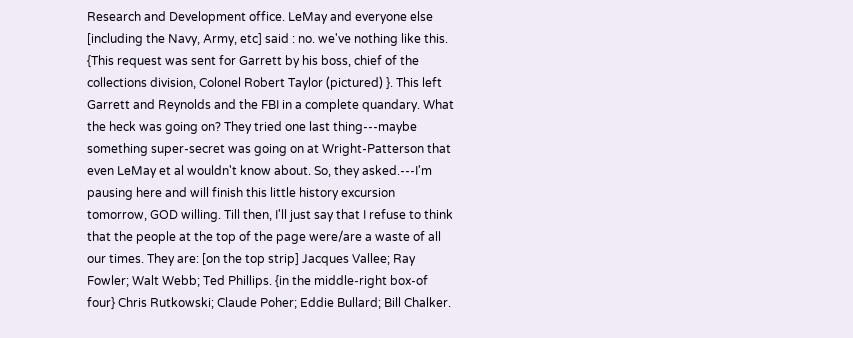Research and Development office. LeMay and everyone else [including the Navy, Army, etc] said : no. we've nothing like this. {This request was sent for Garrett by his boss, chief of the collections division, Colonel Robert Taylor (pictured) }. This left Garrett and Reynolds and the FBI in a complete quandary. What the heck was going on? They tried one last thing---maybe something super-secret was going on at Wright-Patterson that even LeMay et al wouldn't know about. So, they asked.---I'm pausing here and will finish this little history excursion tomorrow, GOD willing. Till then, I'll just say that I refuse to think that the people at the top of the page were/are a waste of all our times. They are: [on the top strip] Jacques Vallee; Ray Fowler; Walt Webb; Ted Phillips. {in the middle-right box-of four} Chris Rutkowski; Claude Poher; Eddie Bullard; Bill Chalker.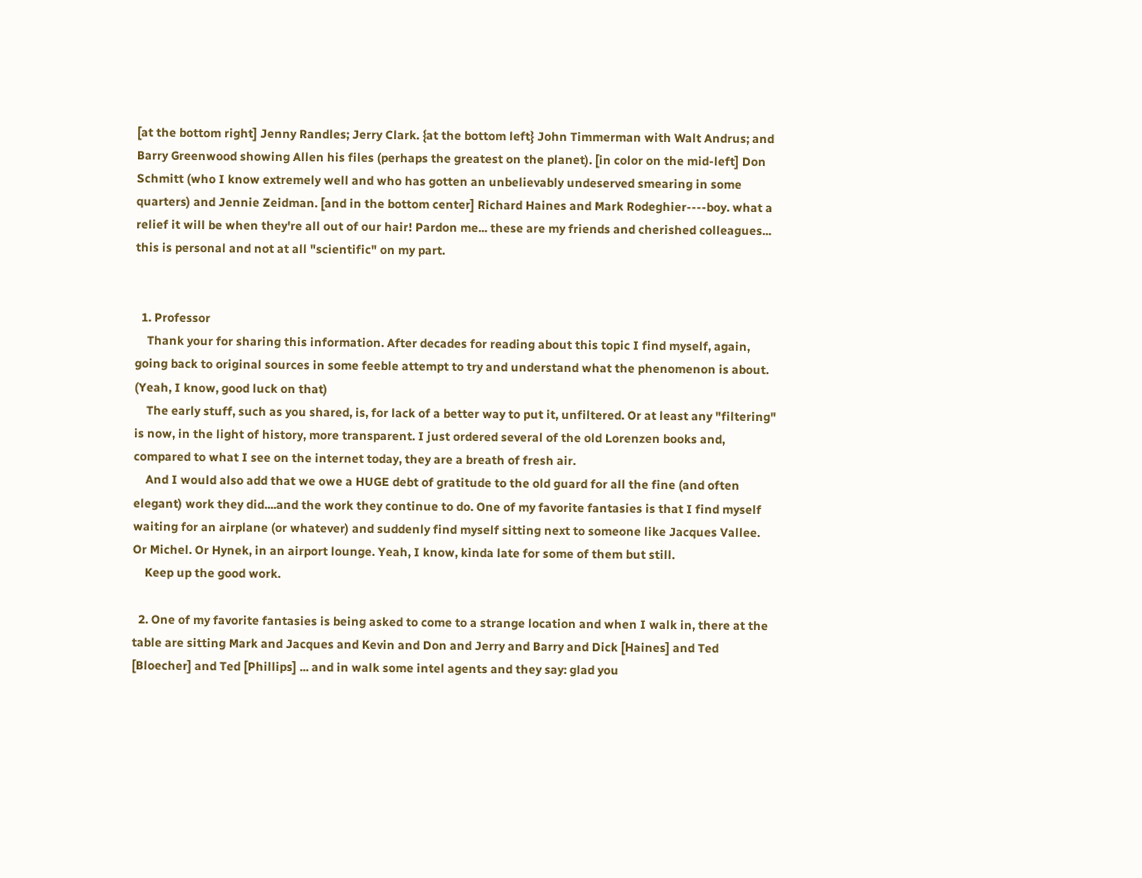[at the bottom right] Jenny Randles; Jerry Clark. {at the bottom left} John Timmerman with Walt Andrus; and Barry Greenwood showing Allen his files (perhaps the greatest on the planet). [in color on the mid-left] Don Schmitt (who I know extremely well and who has gotten an unbelievably undeserved smearing in some quarters) and Jennie Zeidman. [and in the bottom center] Richard Haines and Mark Rodeghier----boy. what a relief it will be when they're all out of our hair! Pardon me... these are my friends and cherished colleagues... this is personal and not at all "scientific" on my part.


  1. Professor
    Thank your for sharing this information. After decades for reading about this topic I find myself, again, going back to original sources in some feeble attempt to try and understand what the phenomenon is about. (Yeah, I know, good luck on that)
    The early stuff, such as you shared, is, for lack of a better way to put it, unfiltered. Or at least any "filtering" is now, in the light of history, more transparent. I just ordered several of the old Lorenzen books and, compared to what I see on the internet today, they are a breath of fresh air.
    And I would also add that we owe a HUGE debt of gratitude to the old guard for all the fine (and often elegant) work they did....and the work they continue to do. One of my favorite fantasies is that I find myself waiting for an airplane (or whatever) and suddenly find myself sitting next to someone like Jacques Vallee. Or Michel. Or Hynek, in an airport lounge. Yeah, I know, kinda late for some of them but still.
    Keep up the good work.

  2. One of my favorite fantasies is being asked to come to a strange location and when I walk in, there at the table are sitting Mark and Jacques and Kevin and Don and Jerry and Barry and Dick [Haines] and Ted [Bloecher] and Ted [Phillips] ... and in walk some intel agents and they say: glad you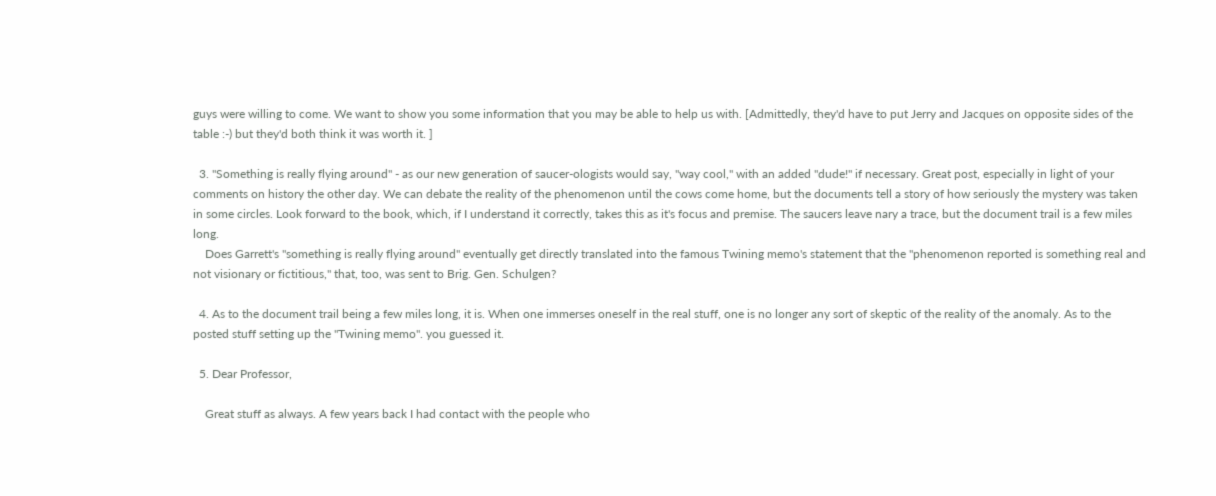guys were willing to come. We want to show you some information that you may be able to help us with. [Admittedly, they'd have to put Jerry and Jacques on opposite sides of the table :-) but they'd both think it was worth it. ]

  3. "Something is really flying around" - as our new generation of saucer-ologists would say, "way cool," with an added "dude!" if necessary. Great post, especially in light of your comments on history the other day. We can debate the reality of the phenomenon until the cows come home, but the documents tell a story of how seriously the mystery was taken in some circles. Look forward to the book, which, if I understand it correctly, takes this as it's focus and premise. The saucers leave nary a trace, but the document trail is a few miles long.
    Does Garrett's "something is really flying around" eventually get directly translated into the famous Twining memo's statement that the "phenomenon reported is something real and not visionary or fictitious," that, too, was sent to Brig. Gen. Schulgen?

  4. As to the document trail being a few miles long, it is. When one immerses oneself in the real stuff, one is no longer any sort of skeptic of the reality of the anomaly. As to the posted stuff setting up the "Twining memo". you guessed it.

  5. Dear Professor,

    Great stuff as always. A few years back I had contact with the people who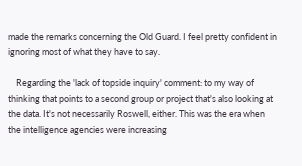made the remarks concerning the Old Guard. I feel pretty confident in ignoring most of what they have to say.

    Regarding the 'lack of topside inquiry' comment: to my way of thinking that points to a second group or project that's also looking at the data. It's not necessarily Roswell, either. This was the era when the intelligence agencies were increasing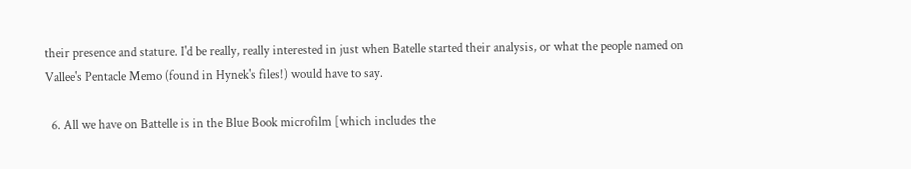their presence and stature. I'd be really, really interested in just when Batelle started their analysis, or what the people named on Vallee's Pentacle Memo (found in Hynek's files!) would have to say.

  6. All we have on Battelle is in the Blue Book microfilm [which includes the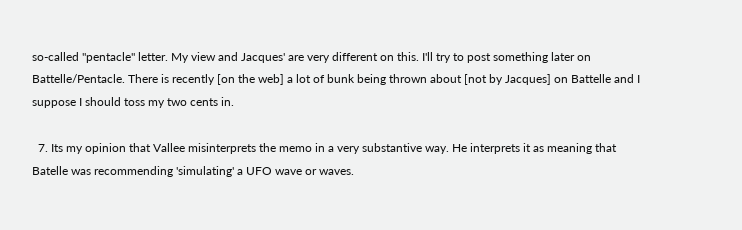so-called "pentacle" letter. My view and Jacques' are very different on this. I'll try to post something later on Battelle/Pentacle. There is recently [on the web] a lot of bunk being thrown about [not by Jacques] on Battelle and I suppose I should toss my two cents in.

  7. Its my opinion that Vallee misinterprets the memo in a very substantive way. He interprets it as meaning that Batelle was recommending 'simulating' a UFO wave or waves.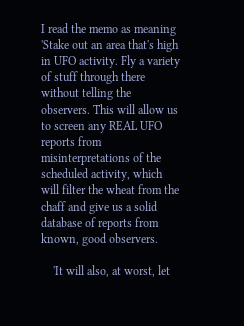I read the memo as meaning 'Stake out an area that's high in UFO activity. Fly a variety of stuff through there without telling the observers. This will allow us to screen any REAL UFO reports from misinterpretations of the scheduled activity, which will filter the wheat from the chaff and give us a solid database of reports from known, good observers.

    'It will also, at worst, let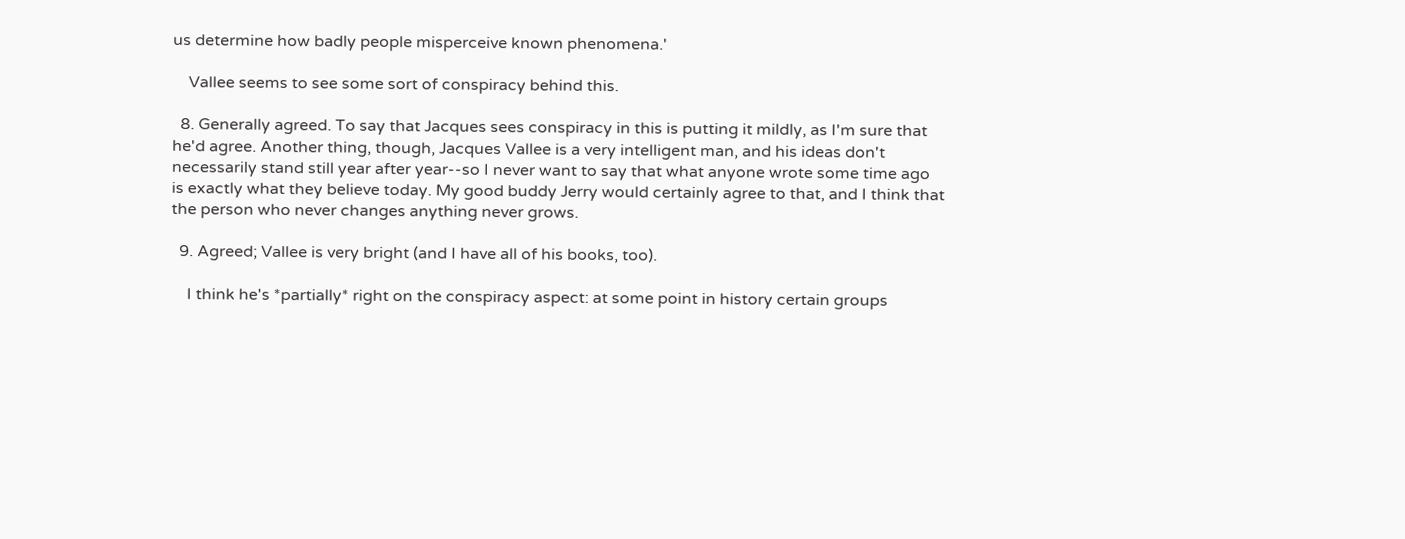us determine how badly people misperceive known phenomena.'

    Vallee seems to see some sort of conspiracy behind this.

  8. Generally agreed. To say that Jacques sees conspiracy in this is putting it mildly, as I'm sure that he'd agree. Another thing, though, Jacques Vallee is a very intelligent man, and his ideas don't necessarily stand still year after year--so I never want to say that what anyone wrote some time ago is exactly what they believe today. My good buddy Jerry would certainly agree to that, and I think that the person who never changes anything never grows.

  9. Agreed; Vallee is very bright (and I have all of his books, too).

    I think he's *partially* right on the conspiracy aspect: at some point in history certain groups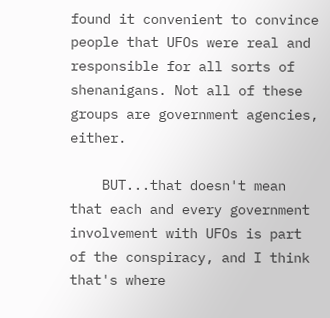found it convenient to convince people that UFOs were real and responsible for all sorts of shenanigans. Not all of these groups are government agencies, either.

    BUT...that doesn't mean that each and every government involvement with UFOs is part of the conspiracy, and I think that's where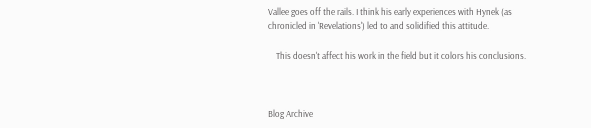Vallee goes off the rails. I think his early experiences with Hynek (as chronicled in 'Revelations') led to and solidified this attitude.

    This doesn't affect his work in the field but it colors his conclusions.



Blog Archive